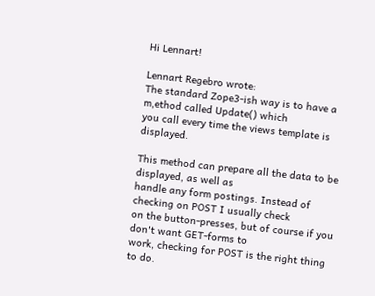Hi Lennart!

Lennart Regebro wrote:
The standard Zope3-ish way is to have a m,ethod called Update() which
you call every time the views template is displayed.

This method can prepare all the data to be displayed, as well as
handle any form postings. Instead of checking on POST I usually check
on the button-presses, but of course if you don't want GET-forms to
work, checking for POST is the right thing to do.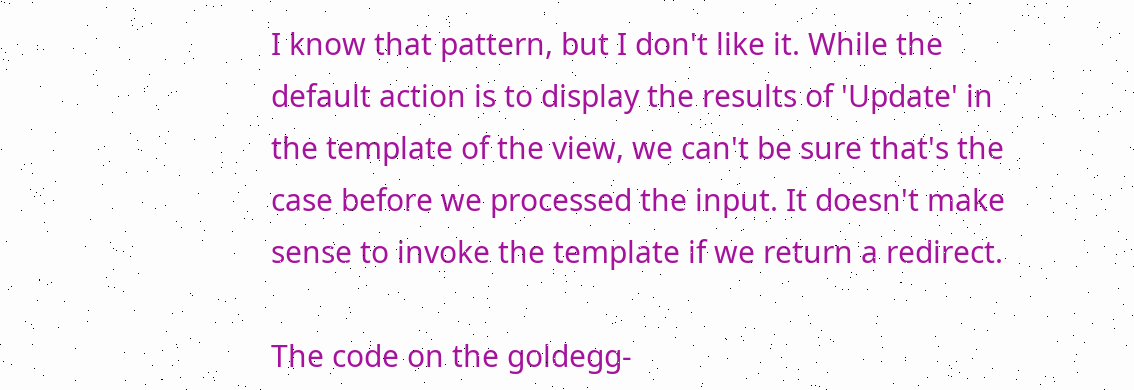I know that pattern, but I don't like it. While the default action is to display the results of 'Update' in the template of the view, we can't be sure that's the case before we processed the input. It doesn't make sense to invoke the template if we return a redirect.

The code on the goldegg-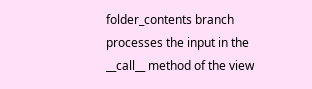folder_contents branch processes the input in the __call__ method of the view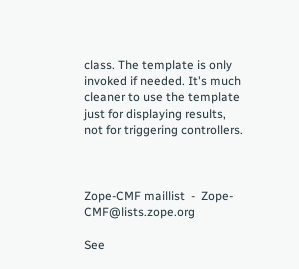class. The template is only invoked if needed. It's much cleaner to use the template just for displaying results, not for triggering controllers.



Zope-CMF maillist  -  Zope-CMF@lists.zope.org

See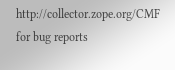http://collector.zope.org/CMF for bug reports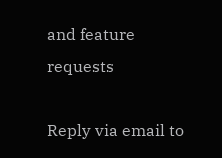and feature requests

Reply via email to